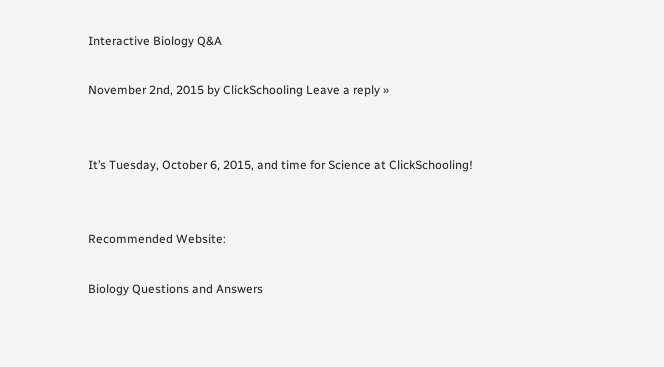Interactive Biology Q&A

November 2nd, 2015 by ClickSchooling Leave a reply »


It’s Tuesday, October 6, 2015, and time for Science at ClickSchooling!


Recommended Website:

Biology Questions and Answers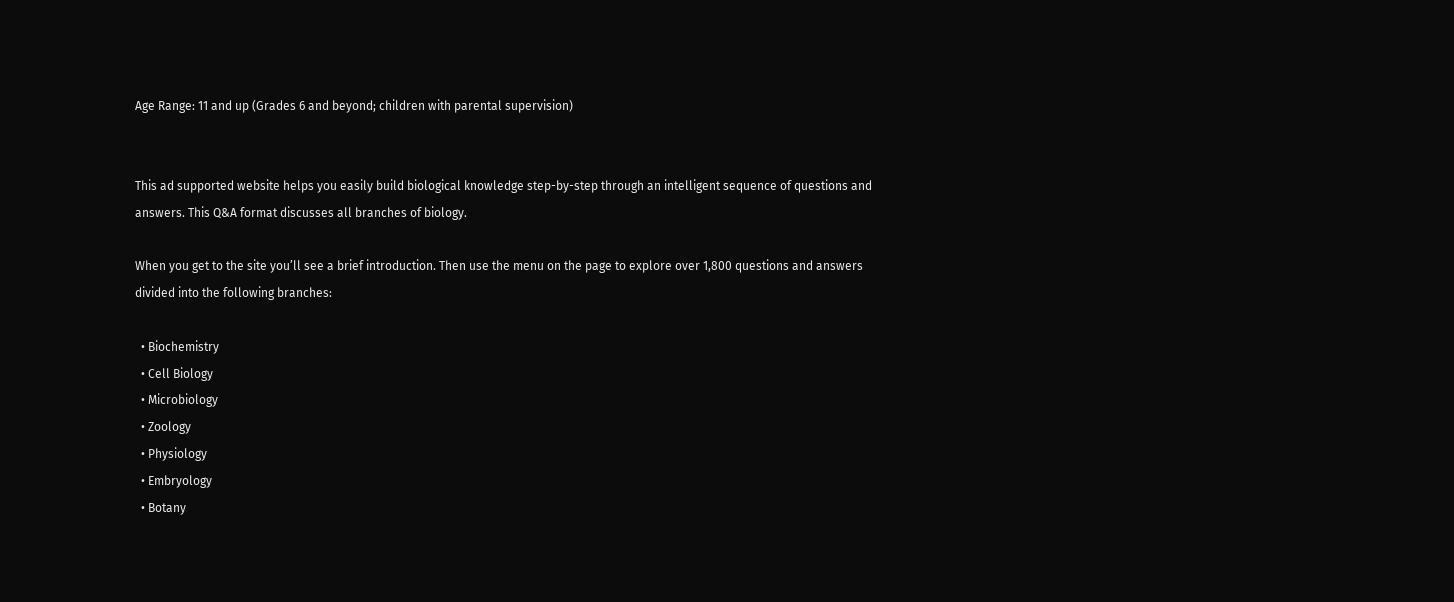Age Range: 11 and up (Grades 6 and beyond; children with parental supervision)


This ad supported website helps you easily build biological knowledge step-by-step through an intelligent sequence of questions and answers. This Q&A format discusses all branches of biology.

When you get to the site you’ll see a brief introduction. Then use the menu on the page to explore over 1,800 questions and answers divided into the following branches:

  • Biochemistry
  • Cell Biology
  • Microbiology
  • Zoology
  • Physiology
  • Embryology
  • Botany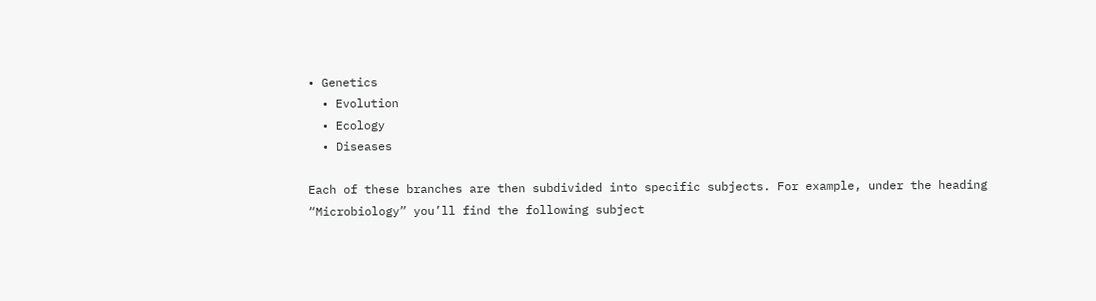• Genetics
  • Evolution
  • Ecology
  • Diseases

Each of these branches are then subdivided into specific subjects. For example, under the heading “Microbiology” you’ll find the following subject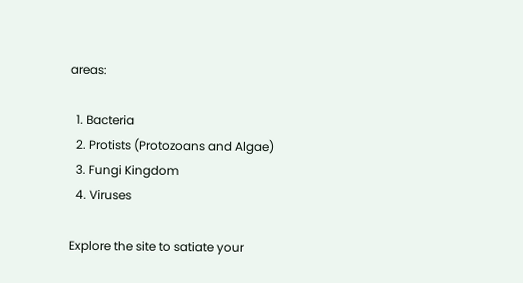areas:

  1. Bacteria
  2. Protists (Protozoans and Algae)
  3. Fungi Kingdom
  4. Viruses

Explore the site to satiate your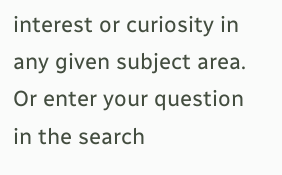interest or curiosity in any given subject area. Or enter your question in the search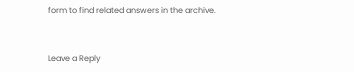form to find related answers in the archive.


Leave a Reply